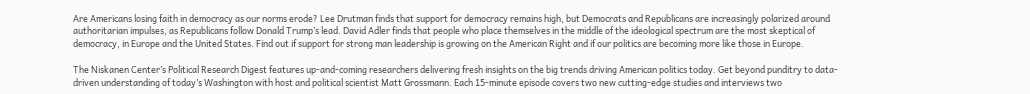Are Americans losing faith in democracy as our norms erode? Lee Drutman finds that support for democracy remains high, but Democrats and Republicans are increasingly polarized around authoritarian impulses, as Republicans follow Donald Trump’s lead. David Adler finds that people who place themselves in the middle of the ideological spectrum are the most skeptical of democracy, in Europe and the United States. Find out if support for strong man leadership is growing on the American Right and if our politics are becoming more like those in Europe.

The Niskanen Center’s Political Research Digest features up-and-coming researchers delivering fresh insights on the big trends driving American politics today. Get beyond punditry to data-driven understanding of today’s Washington with host and political scientist Matt Grossmann. Each 15-minute episode covers two new cutting-edge studies and interviews two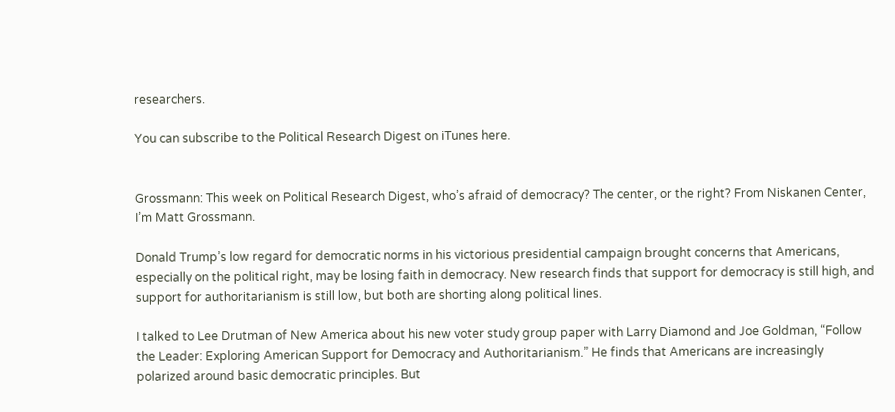researchers.

You can subscribe to the Political Research Digest on iTunes here.


Grossmann: This week on Political Research Digest, who’s afraid of democracy? The center, or the right? From Niskanen Center, I’m Matt Grossmann.

Donald Trump’s low regard for democratic norms in his victorious presidential campaign brought concerns that Americans, especially on the political right, may be losing faith in democracy. New research finds that support for democracy is still high, and support for authoritarianism is still low, but both are shorting along political lines.

I talked to Lee Drutman of New America about his new voter study group paper with Larry Diamond and Joe Goldman, “Follow the Leader: Exploring American Support for Democracy and Authoritarianism.” He finds that Americans are increasingly polarized around basic democratic principles. But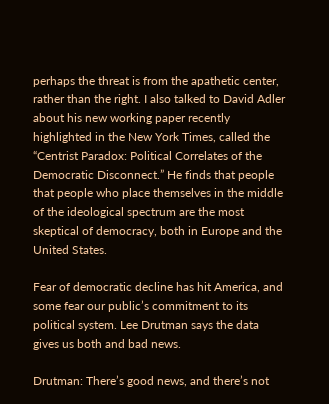perhaps the threat is from the apathetic center, rather than the right. I also talked to David Adler about his new working paper recently highlighted in the New York Times, called the “Centrist Paradox: Political Correlates of the Democratic Disconnect.” He finds that people that people who place themselves in the middle of the ideological spectrum are the most skeptical of democracy, both in Europe and the United States.

Fear of democratic decline has hit America, and some fear our public’s commitment to its political system. Lee Drutman says the data gives us both and bad news.

Drutman: There’s good news, and there’s not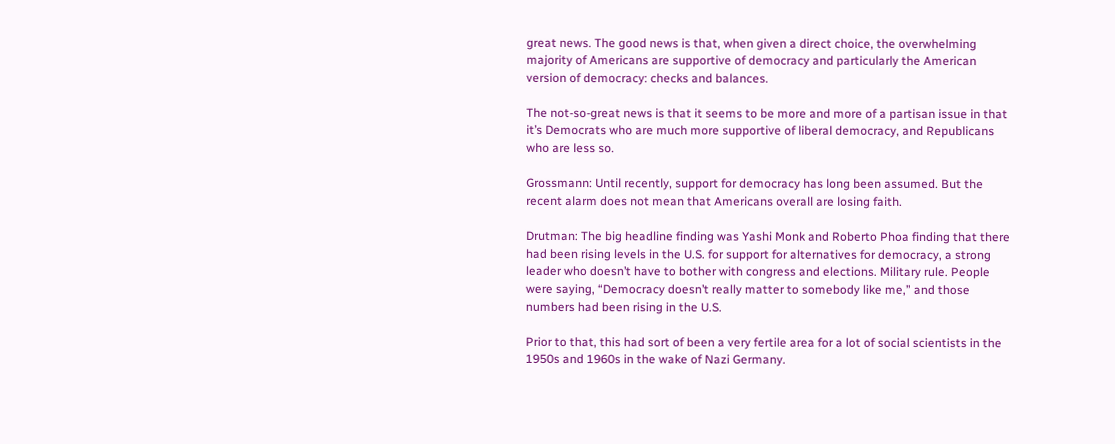great news. The good news is that, when given a direct choice, the overwhelming majority of Americans are supportive of democracy and particularly the American version of democracy: checks and balances.

The not-so-great news is that it seems to be more and more of a partisan issue in that it’s Democrats who are much more supportive of liberal democracy, and Republicans who are less so.

Grossmann: Until recently, support for democracy has long been assumed. But the recent alarm does not mean that Americans overall are losing faith.

Drutman: The big headline finding was Yashi Monk and Roberto Phoa finding that there had been rising levels in the U.S. for support for alternatives for democracy, a strong leader who doesn’t have to bother with congress and elections. Military rule. People were saying, “Democracy doesn’t really matter to somebody like me,” and those numbers had been rising in the U.S.

Prior to that, this had sort of been a very fertile area for a lot of social scientists in the 1950s and 1960s in the wake of Nazi Germany.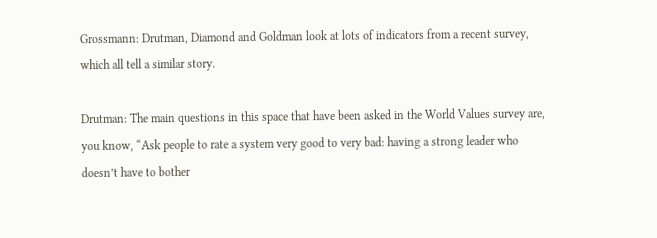Grossmann: Drutman, Diamond and Goldman look at lots of indicators from a recent survey, which all tell a similar story.

Drutman: The main questions in this space that have been asked in the World Values survey are, you know, “Ask people to rate a system very good to very bad: having a strong leader who doesn’t have to bother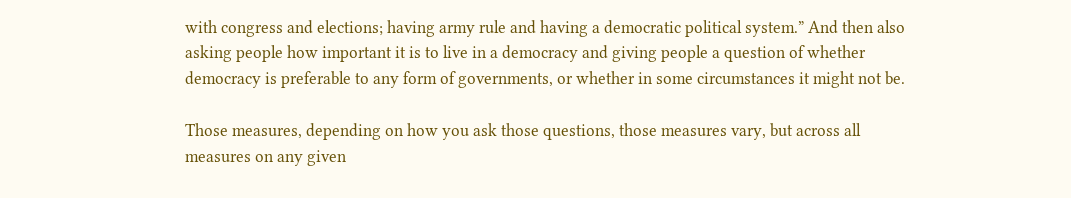with congress and elections; having army rule and having a democratic political system.” And then also asking people how important it is to live in a democracy and giving people a question of whether democracy is preferable to any form of governments, or whether in some circumstances it might not be.

Those measures, depending on how you ask those questions, those measures vary, but across all measures on any given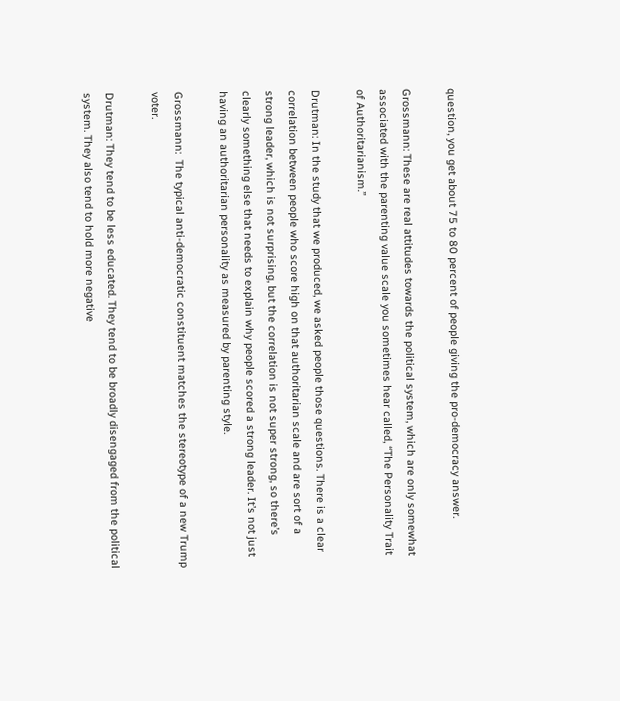question, you get about 75 to 80 percent of people giving the pro-democracy answer.

Grossmann: These are real attitudes towards the political system, which are only somewhat associated with the parenting value scale you sometimes hear called, “The Personality Trait of Authoritarianism.”

Drutman: In the study that we produced, we asked people those questions. There is a clear correlation between people who score high on that authoritarian scale and are sort of a strong leader, which is not surprising, but the correlation is not super strong, so there’s clearly something else that needs to explain why people scored a strong leader. It’s not just having an authoritarian personality as measured by parenting style.

Grossmann:  The typical anti-democratic constituent matches the stereotype of a new Trump voter.

Drutman: They tend to be less educated. They tend to be broadly disengaged from the political system. They also tend to hold more negative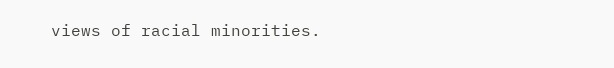views of racial minorities.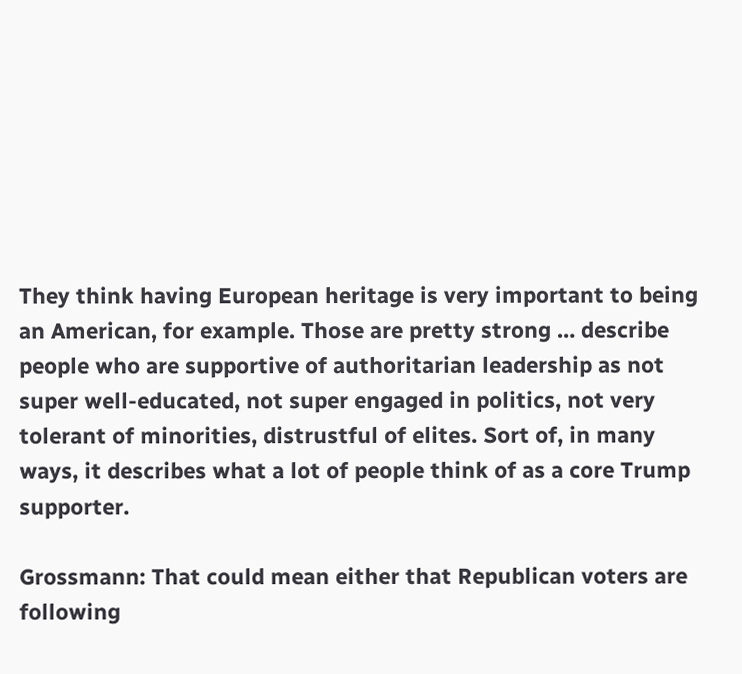They think having European heritage is very important to being an American, for example. Those are pretty strong … describe people who are supportive of authoritarian leadership as not super well-educated, not super engaged in politics, not very tolerant of minorities, distrustful of elites. Sort of, in many ways, it describes what a lot of people think of as a core Trump supporter.

Grossmann: That could mean either that Republican voters are following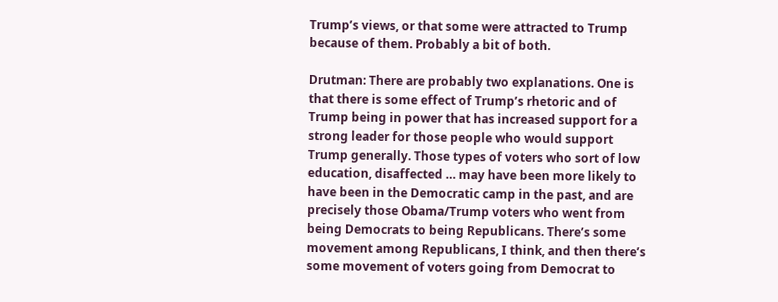Trump’s views, or that some were attracted to Trump because of them. Probably a bit of both.

Drutman: There are probably two explanations. One is that there is some effect of Trump’s rhetoric and of Trump being in power that has increased support for a strong leader for those people who would support Trump generally. Those types of voters who sort of low education, disaffected … may have been more likely to have been in the Democratic camp in the past, and are precisely those Obama/Trump voters who went from being Democrats to being Republicans. There’s some movement among Republicans, I think, and then there’s some movement of voters going from Democrat to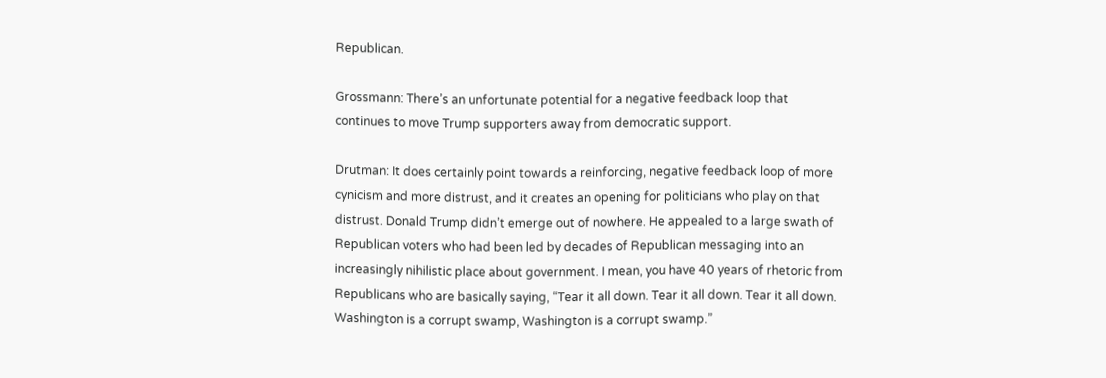Republican.

Grossmann: There’s an unfortunate potential for a negative feedback loop that continues to move Trump supporters away from democratic support.

Drutman: It does certainly point towards a reinforcing, negative feedback loop of more cynicism and more distrust, and it creates an opening for politicians who play on that distrust. Donald Trump didn’t emerge out of nowhere. He appealed to a large swath of Republican voters who had been led by decades of Republican messaging into an increasingly nihilistic place about government. I mean, you have 40 years of rhetoric from Republicans who are basically saying, “Tear it all down. Tear it all down. Tear it all down. Washington is a corrupt swamp, Washington is a corrupt swamp.”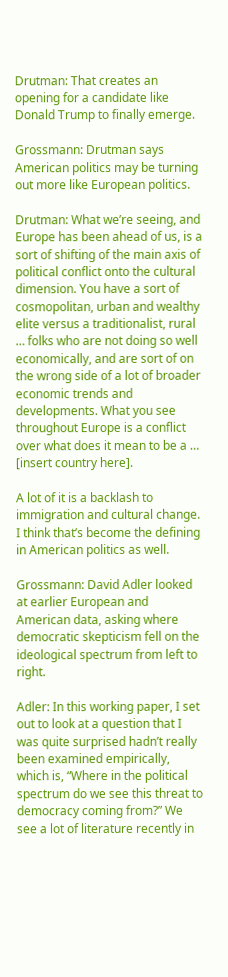Drutman: That creates an opening for a candidate like Donald Trump to finally emerge.

Grossmann: Drutman says American politics may be turning out more like European politics.

Drutman: What we’re seeing, and Europe has been ahead of us, is a sort of shifting of the main axis of political conflict onto the cultural dimension. You have a sort of cosmopolitan, urban and wealthy elite versus a traditionalist, rural … folks who are not doing so well economically, and are sort of on the wrong side of a lot of broader economic trends and developments. What you see throughout Europe is a conflict over what does it mean to be a … [insert country here].

A lot of it is a backlash to immigration and cultural change. I think that’s become the defining in American politics as well.

Grossmann: David Adler looked at earlier European and American data, asking where democratic skepticism fell on the ideological spectrum from left to right.

Adler: In this working paper, I set out to look at a question that I was quite surprised hadn’t really been examined empirically, which is, “Where in the political spectrum do we see this threat to democracy coming from?” We see a lot of literature recently in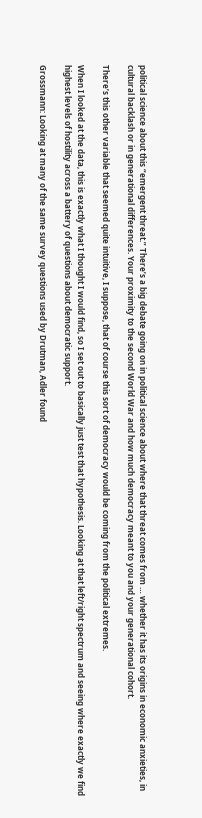political science about this “emergent threat.” There’s a big debate going on in political science about where that threat comes from … whether it has its origins in economic anxieties, in cultural backlash or in generational differences. Your proximity to the second World War and how much democracy meant to you and your generational cohort.

There’s this other variable that seemed quite intuitive, I suppose, that of course this sort of democracy would be coming from the political extremes.

When I looked at the data, this is exactly what I thought I would find, so I set out to basically just test that hypothesis. Looking at that left/right spectrum and seeing where exactly we find highest levels of hostility across a battery of questions about democratic support.

Grossmann: Looking at many of the same survey questions used by Drutman, Adler found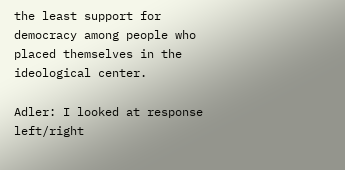the least support for democracy among people who placed themselves in the ideological center.

Adler: I looked at response left/right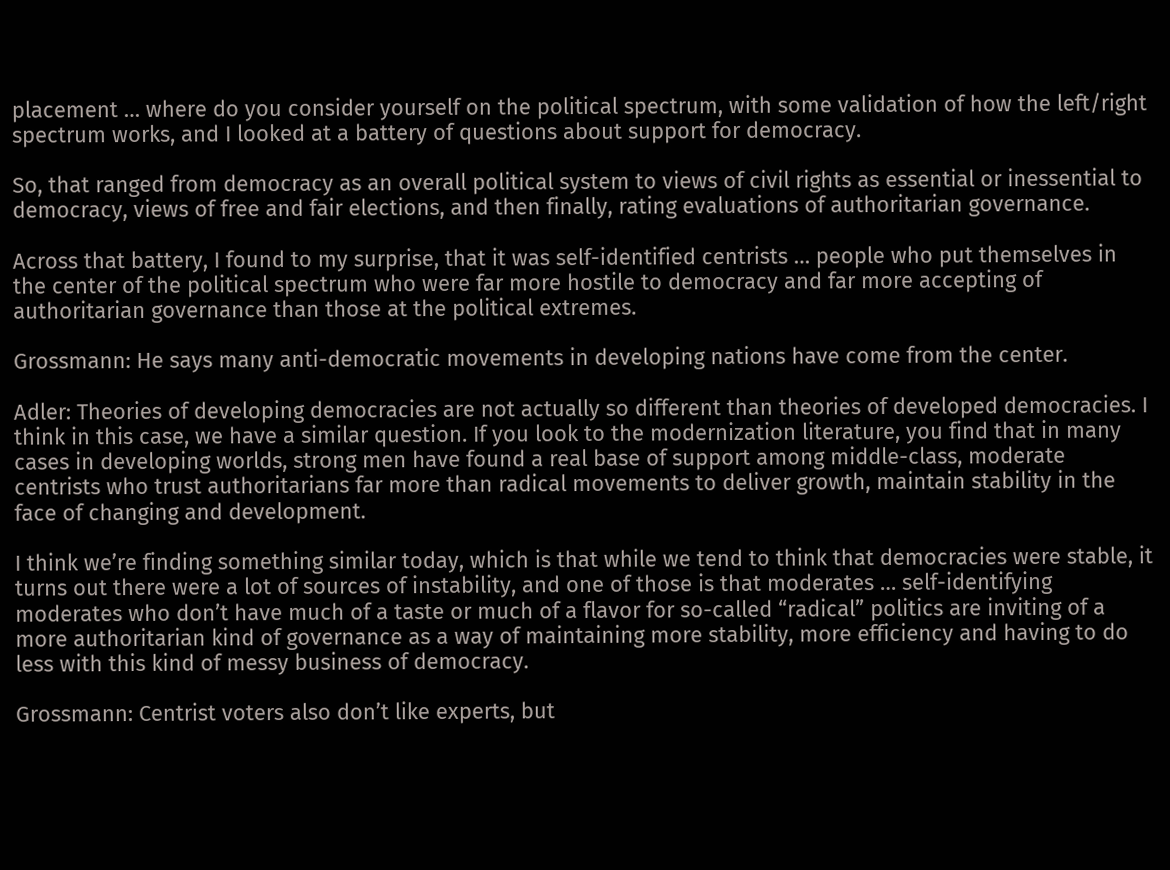placement … where do you consider yourself on the political spectrum, with some validation of how the left/right spectrum works, and I looked at a battery of questions about support for democracy.

So, that ranged from democracy as an overall political system to views of civil rights as essential or inessential to democracy, views of free and fair elections, and then finally, rating evaluations of authoritarian governance.

Across that battery, I found to my surprise, that it was self-identified centrists … people who put themselves in the center of the political spectrum who were far more hostile to democracy and far more accepting of authoritarian governance than those at the political extremes.

Grossmann: He says many anti-democratic movements in developing nations have come from the center.

Adler: Theories of developing democracies are not actually so different than theories of developed democracies. I think in this case, we have a similar question. If you look to the modernization literature, you find that in many cases in developing worlds, strong men have found a real base of support among middle-class, moderate centrists who trust authoritarians far more than radical movements to deliver growth, maintain stability in the face of changing and development.

I think we’re finding something similar today, which is that while we tend to think that democracies were stable, it turns out there were a lot of sources of instability, and one of those is that moderates … self-identifying moderates who don’t have much of a taste or much of a flavor for so-called “radical” politics are inviting of a more authoritarian kind of governance as a way of maintaining more stability, more efficiency and having to do less with this kind of messy business of democracy.

Grossmann: Centrist voters also don’t like experts, but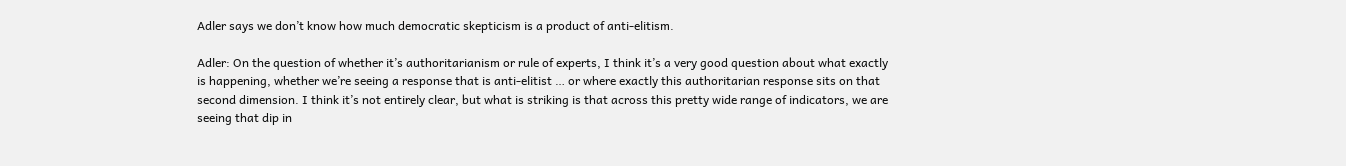Adler says we don’t know how much democratic skepticism is a product of anti-elitism.

Adler: On the question of whether it’s authoritarianism or rule of experts, I think it’s a very good question about what exactly is happening, whether we’re seeing a response that is anti-elitist … or where exactly this authoritarian response sits on that second dimension. I think it’s not entirely clear, but what is striking is that across this pretty wide range of indicators, we are seeing that dip in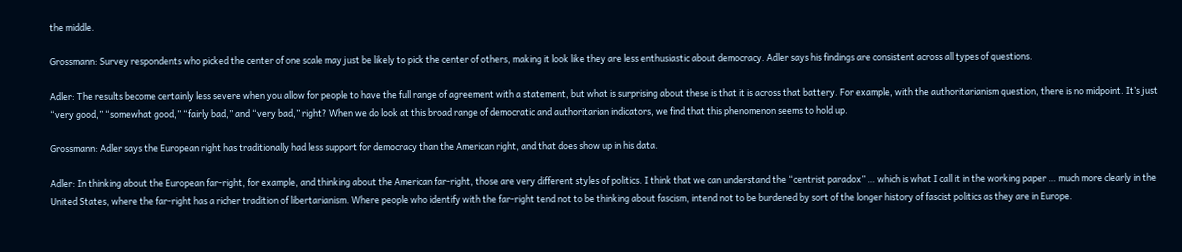the middle.

Grossmann: Survey respondents who picked the center of one scale may just be likely to pick the center of others, making it look like they are less enthusiastic about democracy. Adler says his findings are consistent across all types of questions.

Adler: The results become certainly less severe when you allow for people to have the full range of agreement with a statement, but what is surprising about these is that it is across that battery. For example, with the authoritarianism question, there is no midpoint. It’s just “very good,” “somewhat good,” “fairly bad,” and “very bad,” right? When we do look at this broad range of democratic and authoritarian indicators, we find that this phenomenon seems to hold up.

Grossmann: Adler says the European right has traditionally had less support for democracy than the American right, and that does show up in his data.

Adler: In thinking about the European far-right, for example, and thinking about the American far-right, those are very different styles of politics. I think that we can understand the “centrist paradox” … which is what I call it in the working paper … much more clearly in the United States, where the far-right has a richer tradition of libertarianism. Where people who identify with the far-right tend not to be thinking about fascism, intend not to be burdened by sort of the longer history of fascist politics as they are in Europe.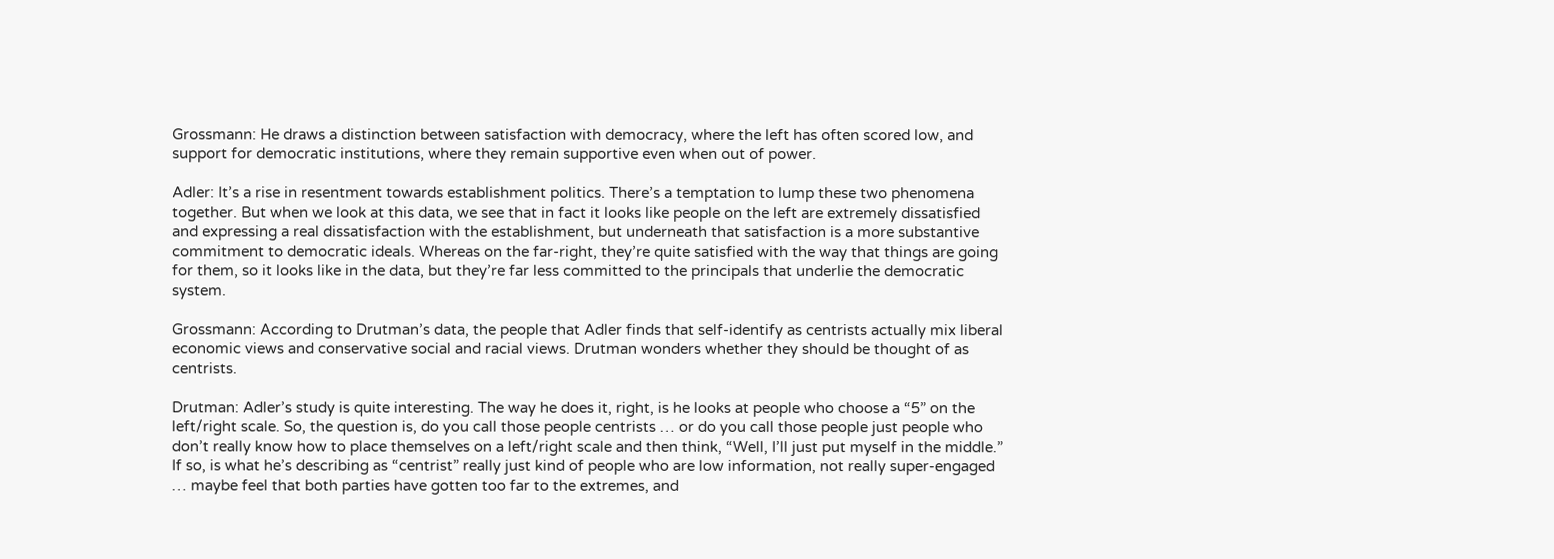Grossmann: He draws a distinction between satisfaction with democracy, where the left has often scored low, and support for democratic institutions, where they remain supportive even when out of power.

Adler: It’s a rise in resentment towards establishment politics. There’s a temptation to lump these two phenomena together. But when we look at this data, we see that in fact it looks like people on the left are extremely dissatisfied and expressing a real dissatisfaction with the establishment, but underneath that satisfaction is a more substantive commitment to democratic ideals. Whereas on the far-right, they’re quite satisfied with the way that things are going for them, so it looks like in the data, but they’re far less committed to the principals that underlie the democratic system.

Grossmann: According to Drutman’s data, the people that Adler finds that self-identify as centrists actually mix liberal economic views and conservative social and racial views. Drutman wonders whether they should be thought of as centrists.

Drutman: Adler’s study is quite interesting. The way he does it, right, is he looks at people who choose a “5” on the left/right scale. So, the question is, do you call those people centrists … or do you call those people just people who don’t really know how to place themselves on a left/right scale and then think, “Well, I’ll just put myself in the middle.” If so, is what he’s describing as “centrist” really just kind of people who are low information, not really super-engaged … maybe feel that both parties have gotten too far to the extremes, and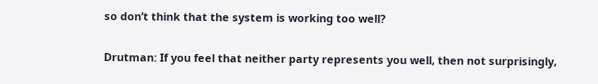so don’t think that the system is working too well?

Drutman: If you feel that neither party represents you well, then not surprisingly,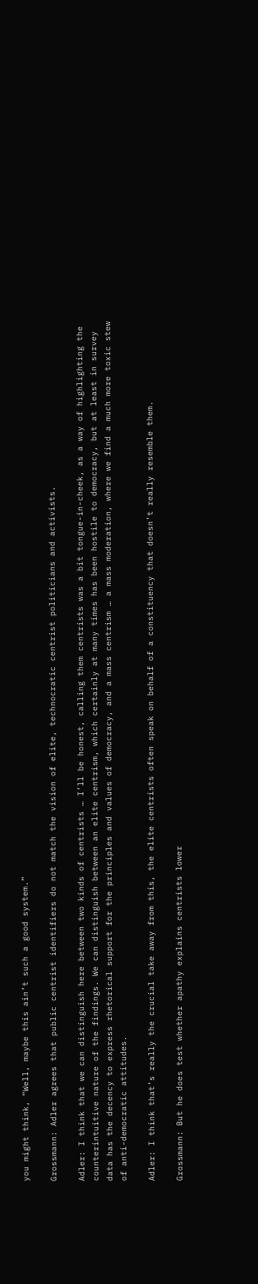you might think, “Well, maybe this ain’t such a good system.”

Grossmann: Adler agrees that public centrist identifiers do not match the vision of elite, technocratic centrist politicians and activists.

Adler: I think that we can distinguish here between two kinds of centrists … I’ll be honest, calling them centrists was a bit tongue-in-cheek, as a way of highlighting the counterintuitive nature of the findings. We can distinguish between an elite centrism, which certainly at many times has been hostile to democracy, but at least in survey data has the decency to express rhetorical support for the principles and values of democracy, and a mass centrism … a mass moderation, where we find a much more toxic stew of anti-democratic attitudes.

Adler: I think that’s really the crucial take away from this, the elite centrists often speak on behalf of a constituency that doesn’t really resemble them.

Grossmann: But he does test whether apathy explains centrists lower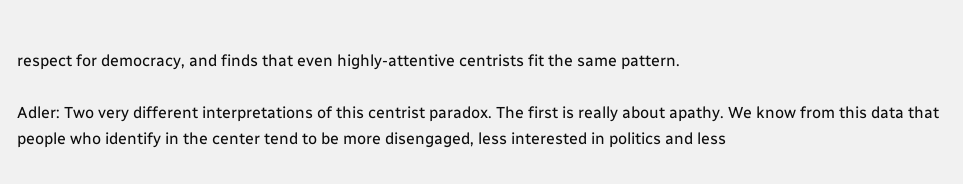respect for democracy, and finds that even highly-attentive centrists fit the same pattern.

Adler: Two very different interpretations of this centrist paradox. The first is really about apathy. We know from this data that people who identify in the center tend to be more disengaged, less interested in politics and less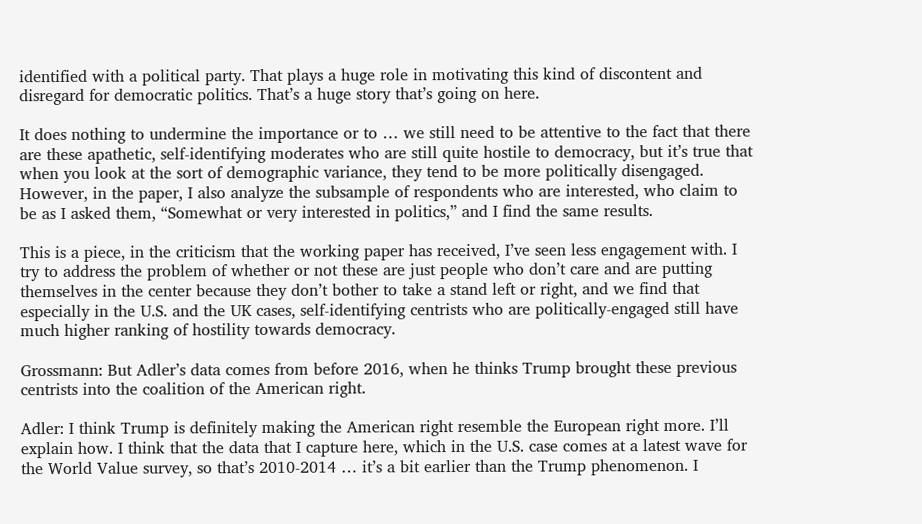identified with a political party. That plays a huge role in motivating this kind of discontent and disregard for democratic politics. That’s a huge story that’s going on here.

It does nothing to undermine the importance or to … we still need to be attentive to the fact that there are these apathetic, self-identifying moderates who are still quite hostile to democracy, but it’s true that when you look at the sort of demographic variance, they tend to be more politically disengaged. However, in the paper, I also analyze the subsample of respondents who are interested, who claim to be as I asked them, “Somewhat or very interested in politics,” and I find the same results.

This is a piece, in the criticism that the working paper has received, I’ve seen less engagement with. I try to address the problem of whether or not these are just people who don’t care and are putting themselves in the center because they don’t bother to take a stand left or right, and we find that especially in the U.S. and the UK cases, self-identifying centrists who are politically-engaged still have much higher ranking of hostility towards democracy.

Grossmann: But Adler’s data comes from before 2016, when he thinks Trump brought these previous centrists into the coalition of the American right.

Adler: I think Trump is definitely making the American right resemble the European right more. I’ll explain how. I think that the data that I capture here, which in the U.S. case comes at a latest wave for the World Value survey, so that’s 2010-2014 … it’s a bit earlier than the Trump phenomenon. I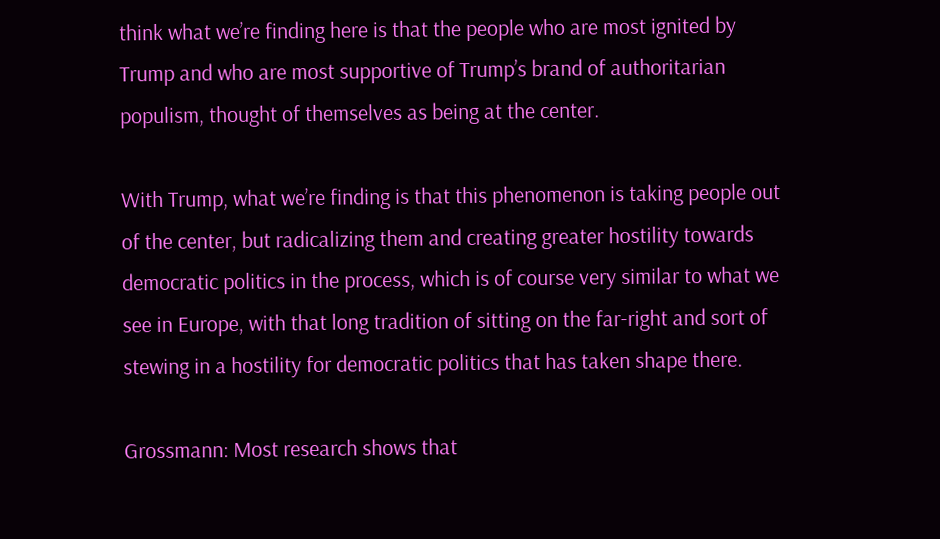think what we’re finding here is that the people who are most ignited by Trump and who are most supportive of Trump’s brand of authoritarian populism, thought of themselves as being at the center.

With Trump, what we’re finding is that this phenomenon is taking people out of the center, but radicalizing them and creating greater hostility towards democratic politics in the process, which is of course very similar to what we see in Europe, with that long tradition of sitting on the far-right and sort of stewing in a hostility for democratic politics that has taken shape there.

Grossmann: Most research shows that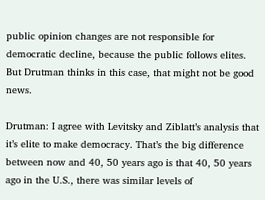public opinion changes are not responsible for democratic decline, because the public follows elites. But Drutman thinks in this case, that might not be good news.

Drutman: I agree with Levitsky and Ziblatt’s analysis that it’s elite to make democracy. That’s the big difference between now and 40, 50 years ago is that 40, 50 years ago in the U.S., there was similar levels of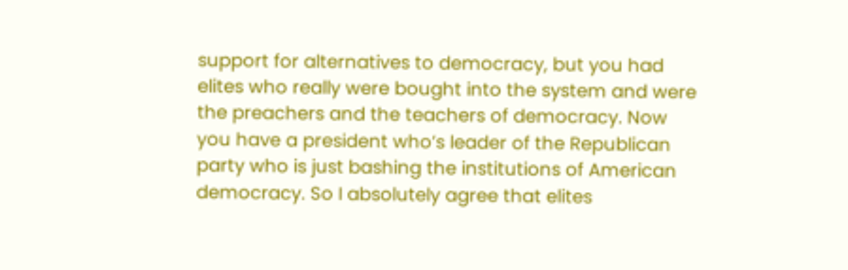support for alternatives to democracy, but you had elites who really were bought into the system and were the preachers and the teachers of democracy. Now you have a president who’s leader of the Republican party who is just bashing the institutions of American democracy. So I absolutely agree that elites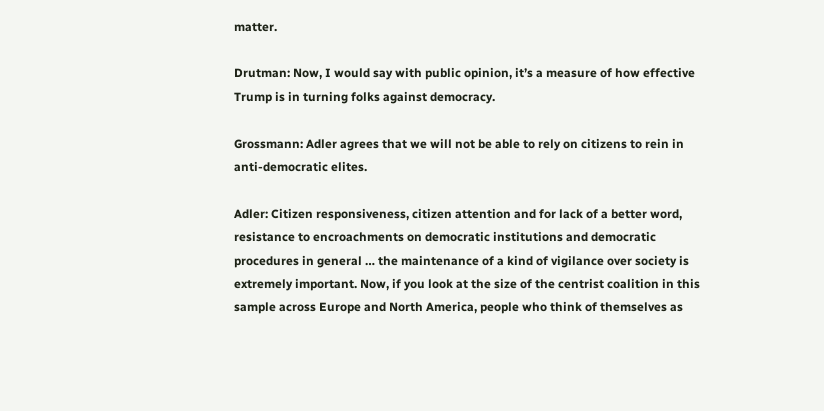matter.

Drutman: Now, I would say with public opinion, it’s a measure of how effective Trump is in turning folks against democracy.

Grossmann: Adler agrees that we will not be able to rely on citizens to rein in anti-democratic elites.

Adler: Citizen responsiveness, citizen attention and for lack of a better word, resistance to encroachments on democratic institutions and democratic procedures in general … the maintenance of a kind of vigilance over society is extremely important. Now, if you look at the size of the centrist coalition in this sample across Europe and North America, people who think of themselves as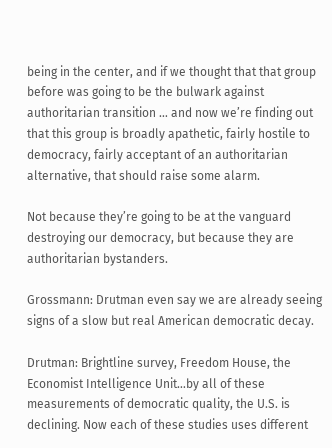being in the center, and if we thought that that group before was going to be the bulwark against authoritarian transition … and now we’re finding out that this group is broadly apathetic, fairly hostile to democracy, fairly acceptant of an authoritarian alternative, that should raise some alarm.

Not because they’re going to be at the vanguard destroying our democracy, but because they are authoritarian bystanders.

Grossmann: Drutman even say we are already seeing signs of a slow but real American democratic decay.

Drutman: Brightline survey, Freedom House, the Economist Intelligence Unit…by all of these measurements of democratic quality, the U.S. is declining. Now each of these studies uses different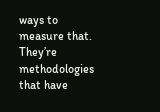ways to measure that. They’re methodologies that have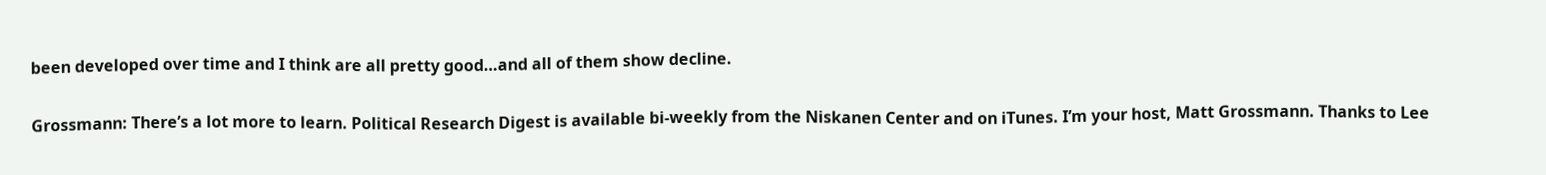been developed over time and I think are all pretty good…and all of them show decline.

Grossmann: There’s a lot more to learn. Political Research Digest is available bi-weekly from the Niskanen Center and on iTunes. I’m your host, Matt Grossmann. Thanks to Lee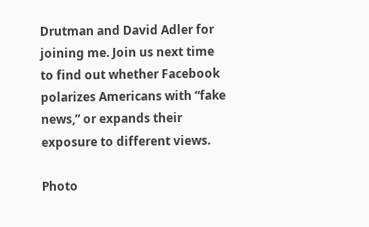Drutman and David Adler for joining me. Join us next time to find out whether Facebook polarizes Americans with “fake news,” or expands their exposure to different views.

Photo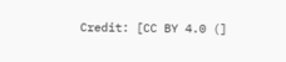Credit: [CC BY 4.0 (]